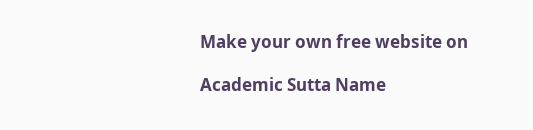Make your own free website on

Academic Sutta Name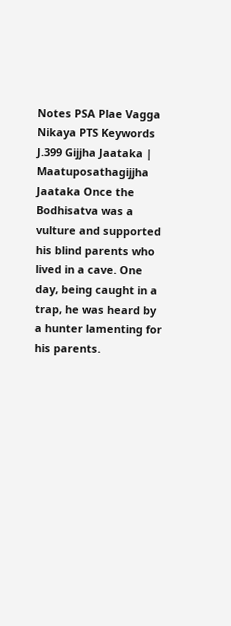Notes PSA Plae Vagga Nikaya PTS Keywords
J.399 Gijjha Jaataka | Maatuposathagijjha Jaataka Once the Bodhisatva was a vulture and supported his blind parents who lived in a cave. One day, being caught in a trap, he was heard by a hunter lamenting for his parents.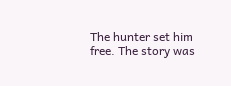The hunter set him free. The story was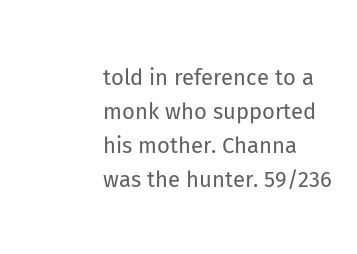told in reference to a monk who supported his mother. Channa was the hunter. 59/236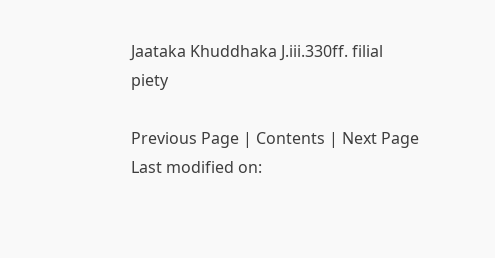Jaataka Khuddhaka J.iii.330ff. filial piety

Previous Page | Contents | Next Page
Last modified on: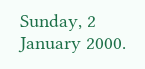Sunday, 2 January 2000.